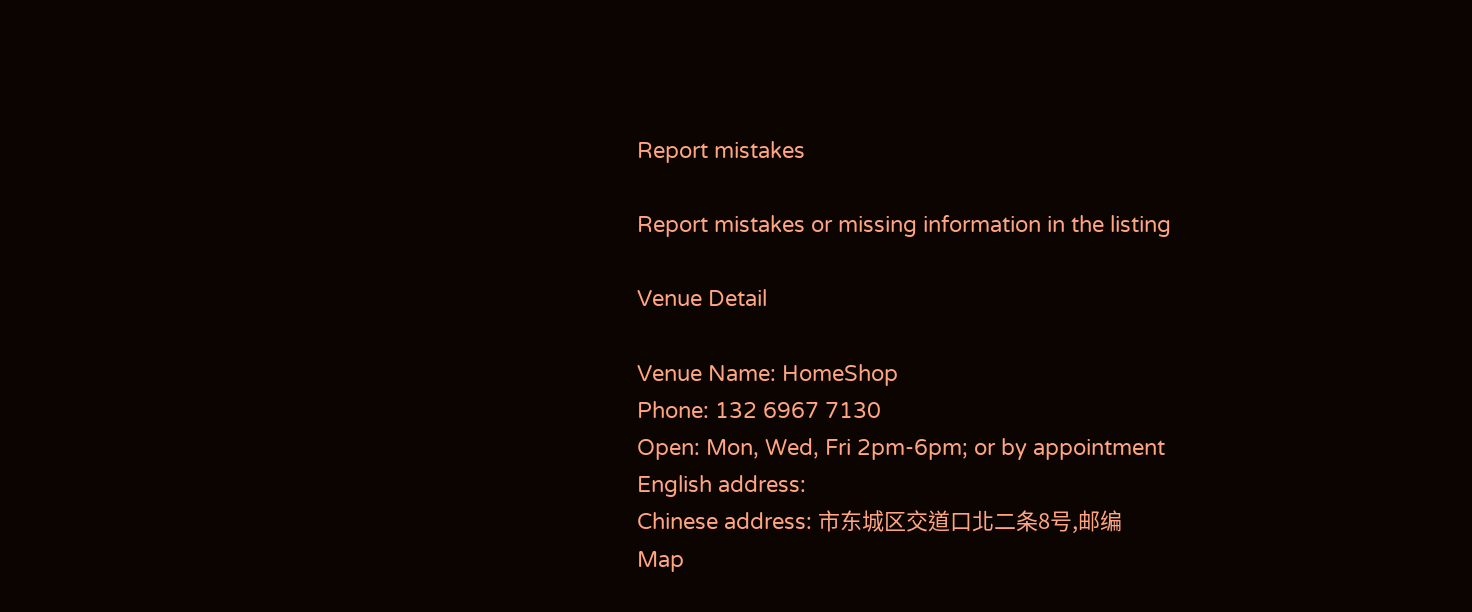Report mistakes

Report mistakes or missing information in the listing

Venue Detail

Venue Name: HomeShop
Phone: 132 6967 7130
Open: Mon, Wed, Fri 2pm-6pm; or by appointment
English address:
Chinese address: 市东城区交道口北二条8号,邮编
Map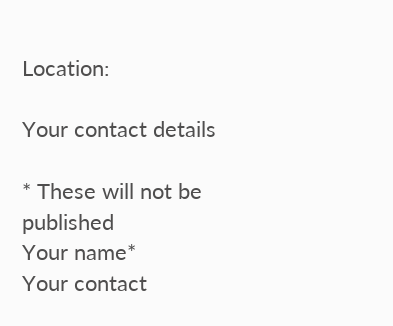Location:

Your contact details

* These will not be published
Your name*
Your contact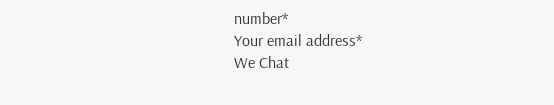number*
Your email address*
We Chat